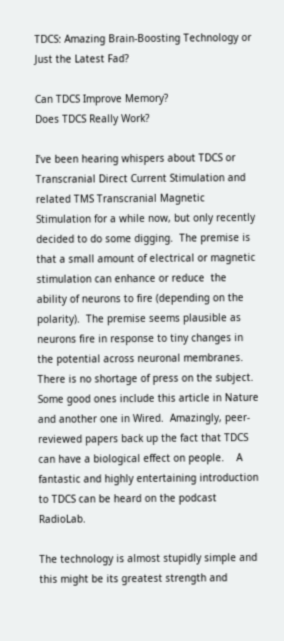TDCS: Amazing Brain-Boosting Technology or Just the Latest Fad?

Can TDCS Improve Memory?
Does TDCS Really Work?

I’ve been hearing whispers about TDCS or Transcranial Direct Current Stimulation and related TMS Transcranial Magnetic Stimulation for a while now, but only recently decided to do some digging.  The premise is that a small amount of electrical or magnetic stimulation can enhance or reduce  the ability of neurons to fire (depending on the polarity).  The premise seems plausible as neurons fire in response to tiny changes in the potential across neuronal membranes.  There is no shortage of press on the subject.  Some good ones include this article in Nature and another one in Wired.  Amazingly, peer-reviewed papers back up the fact that TDCS can have a biological effect on people.    A fantastic and highly entertaining introduction to TDCS can be heard on the podcast RadioLab.

The technology is almost stupidly simple and this might be its greatest strength and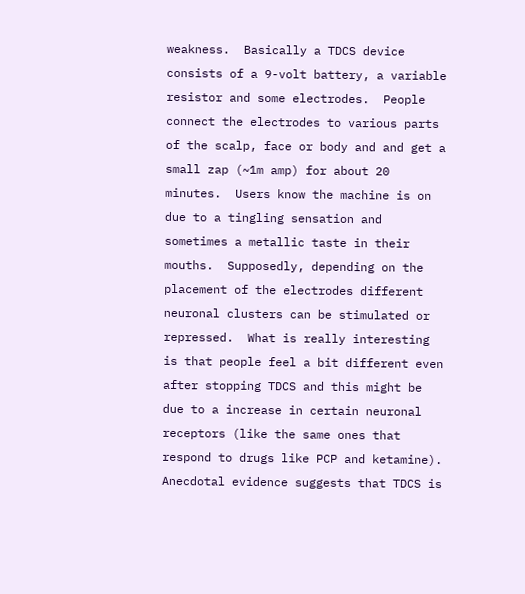weakness.  Basically a TDCS device consists of a 9-volt battery, a variable resistor and some electrodes.  People connect the electrodes to various parts of the scalp, face or body and and get a small zap (~1m amp) for about 20 minutes.  Users know the machine is on due to a tingling sensation and sometimes a metallic taste in their mouths.  Supposedly, depending on the placement of the electrodes different neuronal clusters can be stimulated or repressed.  What is really interesting is that people feel a bit different even after stopping TDCS and this might be due to a increase in certain neuronal receptors (like the same ones that respond to drugs like PCP and ketamine).  Anecdotal evidence suggests that TDCS is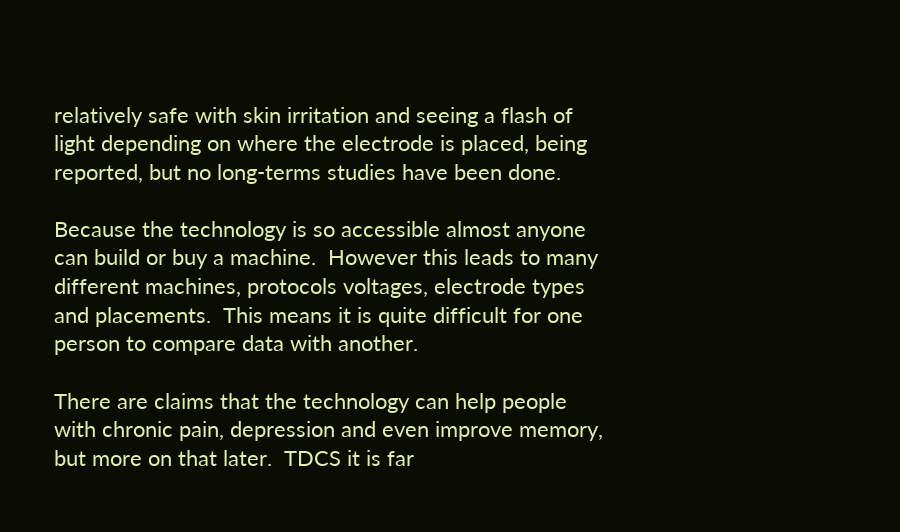relatively safe with skin irritation and seeing a flash of light depending on where the electrode is placed, being reported, but no long-terms studies have been done.

Because the technology is so accessible almost anyone can build or buy a machine.  However this leads to many different machines, protocols voltages, electrode types and placements.  This means it is quite difficult for one person to compare data with another.

There are claims that the technology can help people with chronic pain, depression and even improve memory, but more on that later.  TDCS it is far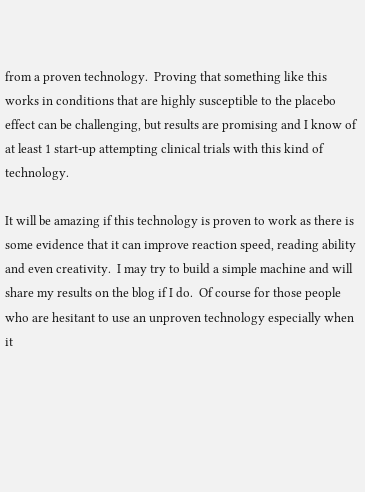from a proven technology.  Proving that something like this works in conditions that are highly susceptible to the placebo effect can be challenging, but results are promising and I know of at least 1 start-up attempting clinical trials with this kind of technology.

It will be amazing if this technology is proven to work as there is some evidence that it can improve reaction speed, reading ability and even creativity.  I may try to build a simple machine and will share my results on the blog if I do.  Of course for those people who are hesitant to use an unproven technology especially when it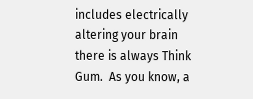includes electrically altering your brain there is always Think Gum.  As you know, a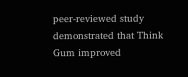peer-reviewed study demonstrated that Think Gum improved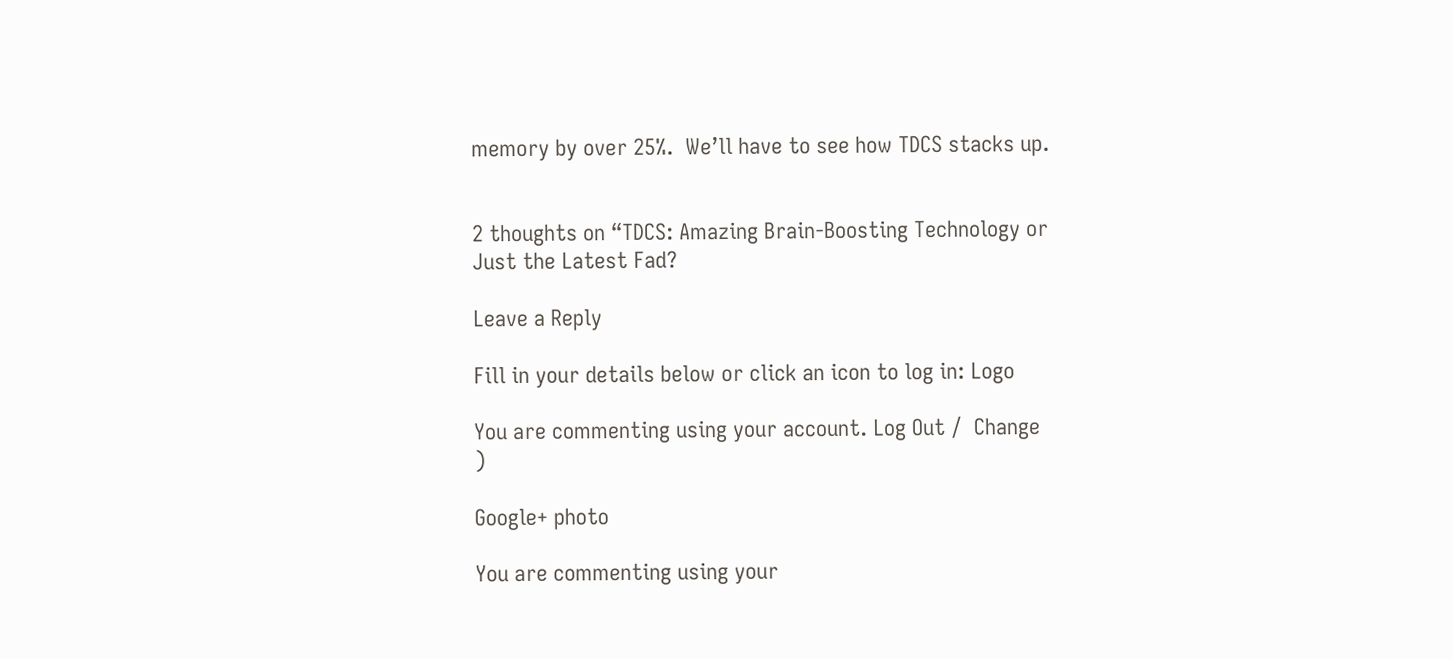memory by over 25%.  We’ll have to see how TDCS stacks up.


2 thoughts on “TDCS: Amazing Brain-Boosting Technology or Just the Latest Fad?

Leave a Reply

Fill in your details below or click an icon to log in: Logo

You are commenting using your account. Log Out /  Change )

Google+ photo

You are commenting using your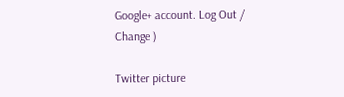Google+ account. Log Out /  Change )

Twitter picture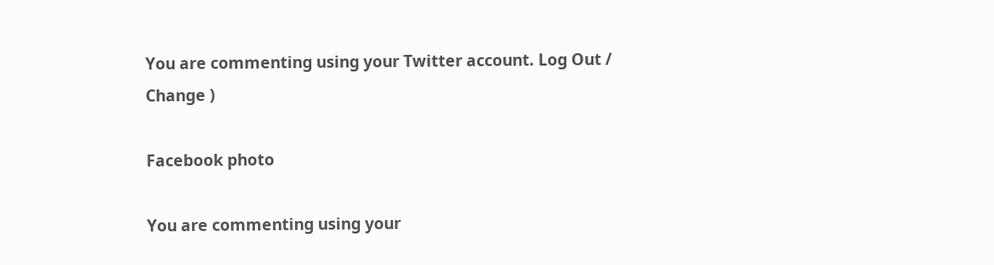You are commenting using your Twitter account. Log Out /  Change )

Facebook photo

You are commenting using your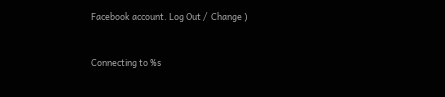Facebook account. Log Out /  Change )


Connecting to %s